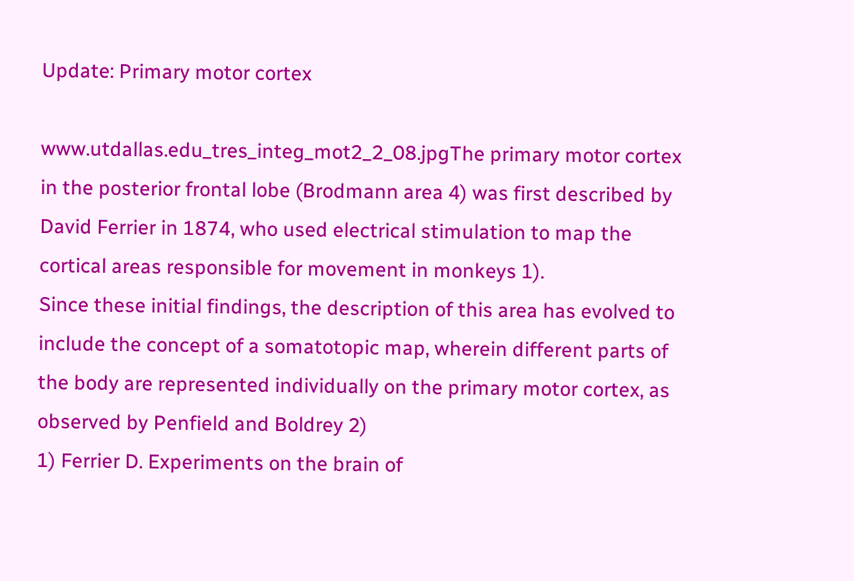Update: Primary motor cortex

www.utdallas.edu_tres_integ_mot2_2_08.jpgThe primary motor cortex in the posterior frontal lobe (Brodmann area 4) was first described by David Ferrier in 1874, who used electrical stimulation to map the cortical areas responsible for movement in monkeys 1).
Since these initial findings, the description of this area has evolved to include the concept of a somatotopic map, wherein different parts of the body are represented individually on the primary motor cortex, as observed by Penfield and Boldrey 2)
1) Ferrier D. Experiments on the brain of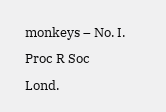monkeys – No. I. Proc R Soc Lond.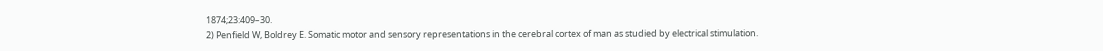1874;23:409–30.
2) Penfield W, Boldrey E. Somatic motor and sensory representations in the cerebral cortex of man as studied by electrical stimulation.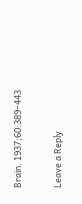Brain. 1937;60:389–443

Leave a Reply